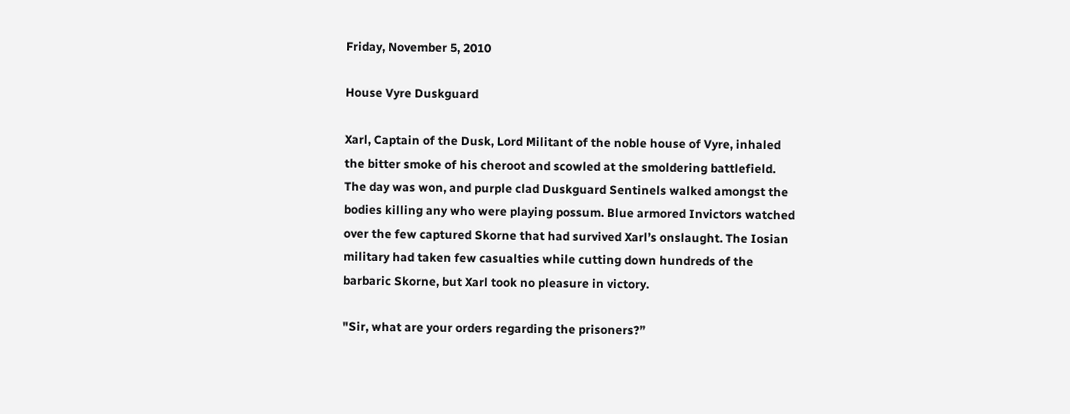Friday, November 5, 2010

House Vyre Duskguard

Xarl, Captain of the Dusk, Lord Militant of the noble house of Vyre, inhaled the bitter smoke of his cheroot and scowled at the smoldering battlefield. The day was won, and purple clad Duskguard Sentinels walked amongst the bodies killing any who were playing possum. Blue armored Invictors watched over the few captured Skorne that had survived Xarl’s onslaught. The Iosian military had taken few casualties while cutting down hundreds of the barbaric Skorne, but Xarl took no pleasure in victory.

"Sir, what are your orders regarding the prisoners?”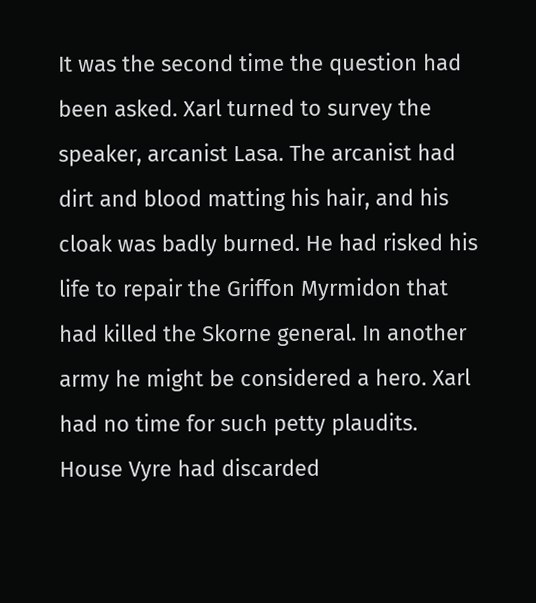It was the second time the question had been asked. Xarl turned to survey the speaker, arcanist Lasa. The arcanist had dirt and blood matting his hair, and his cloak was badly burned. He had risked his life to repair the Griffon Myrmidon that had killed the Skorne general. In another army he might be considered a hero. Xarl had no time for such petty plaudits. House Vyre had discarded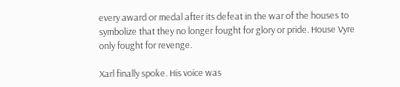every award or medal after its defeat in the war of the houses to symbolize that they no longer fought for glory or pride. House Vyre only fought for revenge.

Xarl finally spoke. His voice was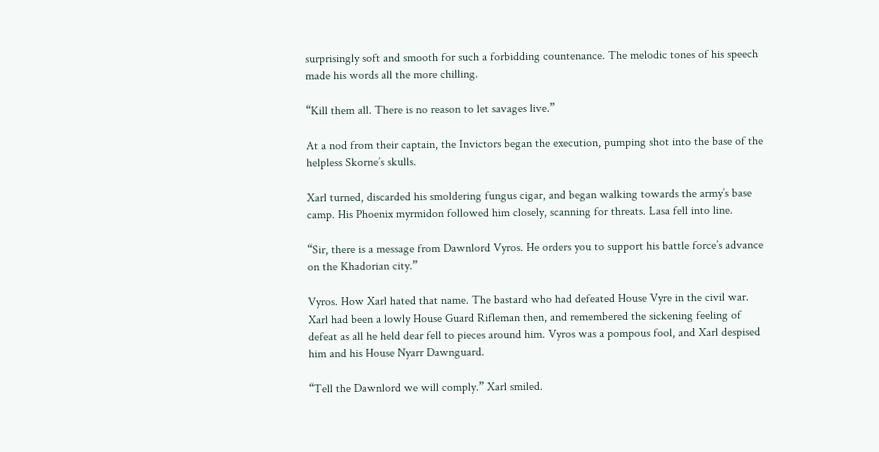surprisingly soft and smooth for such a forbidding countenance. The melodic tones of his speech made his words all the more chilling.

“Kill them all. There is no reason to let savages live.”

At a nod from their captain, the Invictors began the execution, pumping shot into the base of the helpless Skorne’s skulls.

Xarl turned, discarded his smoldering fungus cigar, and began walking towards the army’s base camp. His Phoenix myrmidon followed him closely, scanning for threats. Lasa fell into line.

“Sir, there is a message from Dawnlord Vyros. He orders you to support his battle force’s advance on the Khadorian city.”

Vyros. How Xarl hated that name. The bastard who had defeated House Vyre in the civil war. Xarl had been a lowly House Guard Rifleman then, and remembered the sickening feeling of defeat as all he held dear fell to pieces around him. Vyros was a pompous fool, and Xarl despised him and his House Nyarr Dawnguard.

“Tell the Dawnlord we will comply.” Xarl smiled.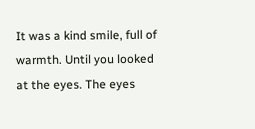It was a kind smile, full of warmth. Until you looked at the eyes. The eyes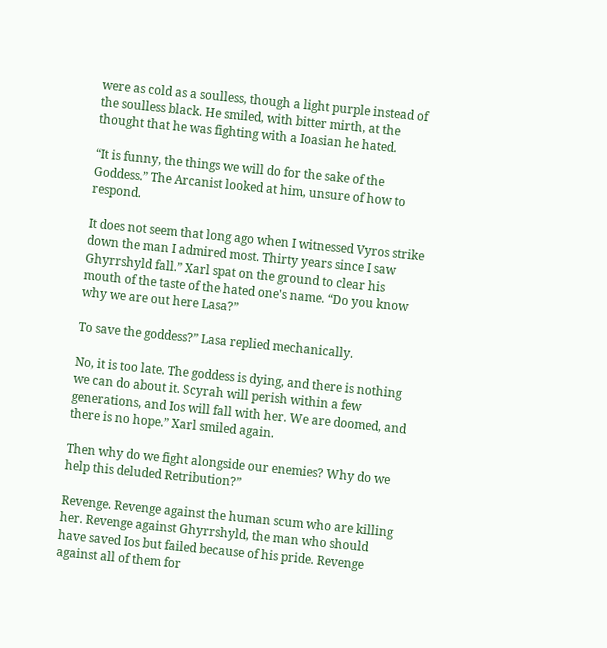were as cold as a soulless, though a light purple instead of the soulless black. He smiled, with bitter mirth, at the thought that he was fighting with a Ioasian he hated.

“It is funny, the things we will do for the sake of the Goddess.” The Arcanist looked at him, unsure of how to respond.

It does not seem that long ago when I witnessed Vyros strike down the man I admired most. Thirty years since I saw Ghyrrshyld fall.” Xarl spat on the ground to clear his mouth of the taste of the hated one's name. “Do you know why we are out here Lasa?”

To save the goddess?” Lasa replied mechanically.

No, it is too late. The goddess is dying, and there is nothing we can do about it. Scyrah will perish within a few generations, and Ios will fall with her. We are doomed, and there is no hope.” Xarl smiled again.

Then why do we fight alongside our enemies? Why do we help this deluded Retribution?”

Revenge. Revenge against the human scum who are killing her. Revenge against Ghyrrshyld, the man who should have saved Ios but failed because of his pride. Revenge against all of them for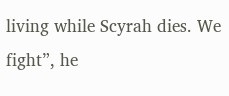living while Scyrah dies. We fight”, he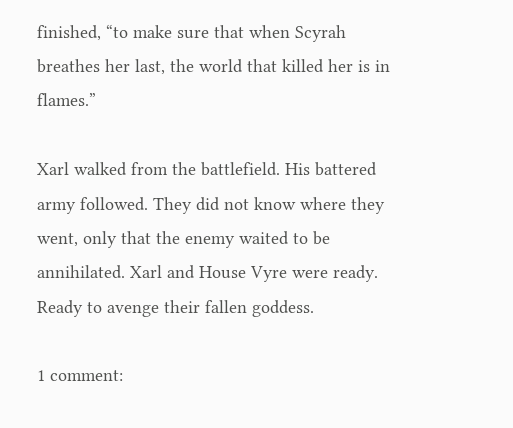finished, “to make sure that when Scyrah breathes her last, the world that killed her is in flames.”

Xarl walked from the battlefield. His battered army followed. They did not know where they went, only that the enemy waited to be annihilated. Xarl and House Vyre were ready. Ready to avenge their fallen goddess.

1 comment: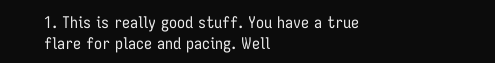1. This is really good stuff. You have a true flare for place and pacing. Well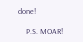done!

    P.S. MOAR!